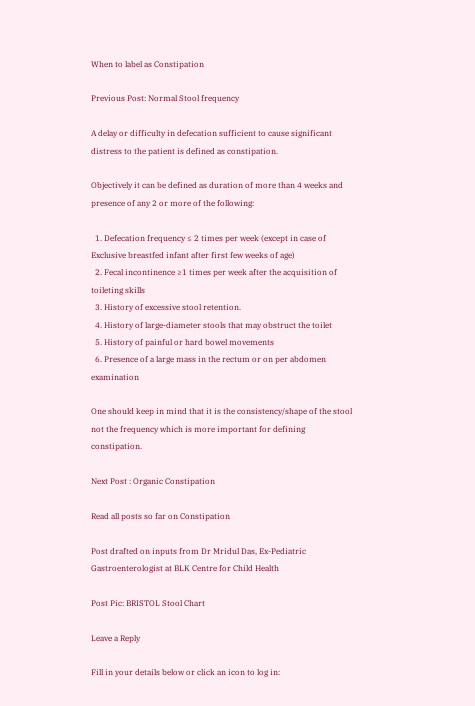When to label as Constipation

Previous Post: Normal Stool frequency

A delay or difficulty in defecation sufficient to cause significant distress to the patient is defined as constipation.

Objectively it can be defined as duration of more than 4 weeks and presence of any 2 or more of the following:

  1. Defecation frequency ≤ 2 times per week (except in case of Exclusive breastfed infant after first few weeks of age)
  2. Fecal incontinence ≥1 times per week after the acquisition of toileting skills
  3. History of excessive stool retention.
  4. History of large-diameter stools that may obstruct the toilet
  5. History of painful or hard bowel movements
  6. Presence of a large mass in the rectum or on per abdomen examination

One should keep in mind that it is the consistency/shape of the stool not the frequency which is more important for defining constipation.

Next Post : Organic Constipation

Read all posts so far on Constipation

Post drafted on inputs from Dr Mridul Das, Ex-Pediatric Gastroenterologist at BLK Centre for Child Health

Post Pic: BRISTOL Stool Chart

Leave a Reply

Fill in your details below or click an icon to log in: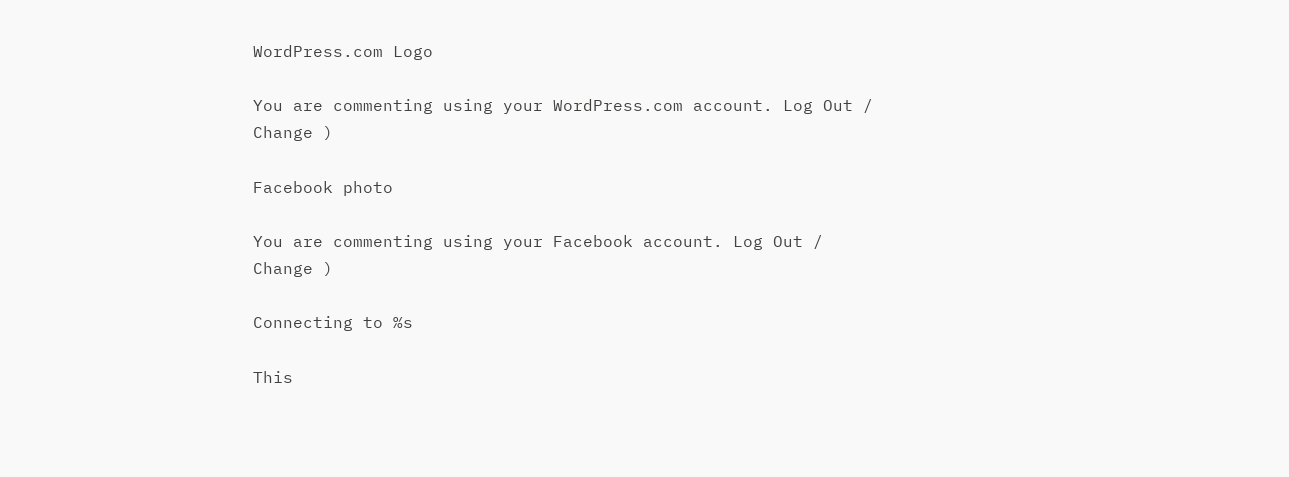WordPress.com Logo

You are commenting using your WordPress.com account. Log Out /  Change )

Facebook photo

You are commenting using your Facebook account. Log Out /  Change )

Connecting to %s

This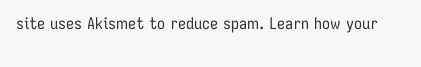site uses Akismet to reduce spam. Learn how your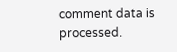comment data is processed.